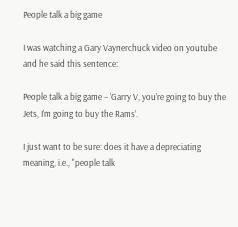People talk a big game

I was watching a Gary Vaynerchuck video on youtube and he said this sentence:

People talk a big game – ‘Garry V, you’re going to buy the Jets, I’m going to buy the Rams’.

I just want to be sure: does it have a depreciating meaning, i.e., "people talk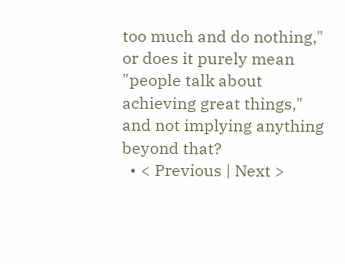too much and do nothing," or does it purely mean "people talk about achieving great things," and not implying anything beyond that?
  • < Previous | Next >